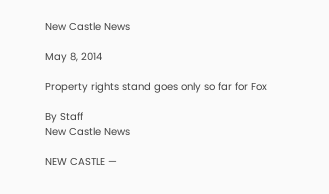New Castle News

May 8, 2014

Property rights stand goes only so far for Fox

By Staff
New Castle News

NEW CASTLE —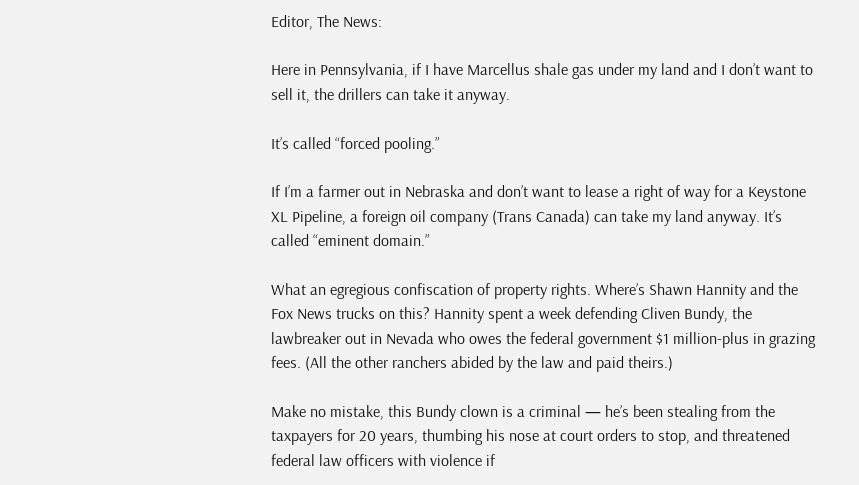Editor, The News:

Here in Pennsylvania, if I have Marcellus shale gas under my land and I don’t want to sell it, the drillers can take it anyway.

It’s called “forced pooling.”

If I’m a farmer out in Nebraska and don’t want to lease a right of way for a Keystone XL Pipeline, a foreign oil company (Trans Canada) can take my land anyway. It’s called “eminent domain.”

What an egregious confiscation of property rights. Where’s Shawn Hannity and the Fox News trucks on this? Hannity spent a week defending Cliven Bundy, the lawbreaker out in Nevada who owes the federal government $1 million-plus in grazing fees. (All the other ranchers abided by the law and paid theirs.)

Make no mistake, this Bundy clown is a criminal — he’s been stealing from the taxpayers for 20 years, thumbing his nose at court orders to stop, and threatened federal law officers with violence if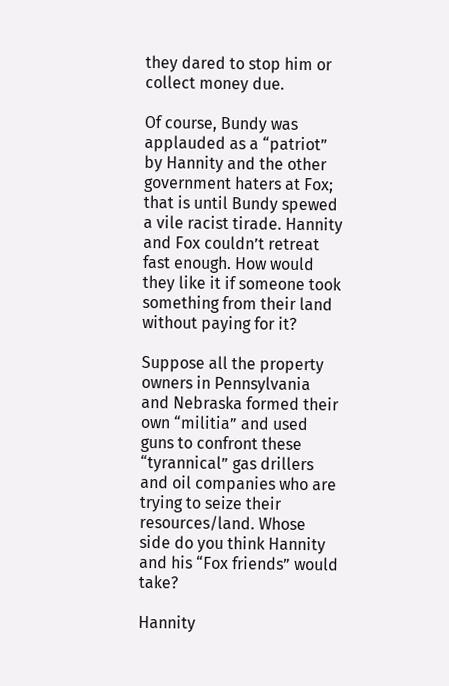they dared to stop him or collect money due.

Of course, Bundy was applauded as a “patriot” by Hannity and the other government haters at Fox; that is until Bundy spewed a vile racist tirade. Hannity and Fox couldn’t retreat fast enough. How would they like it if someone took something from their land without paying for it?

Suppose all the property owners in Pennsylvania and Nebraska formed their own “militia” and used guns to confront these “tyrannical” gas drillers and oil companies who are trying to seize their resources/land. Whose side do you think Hannity and his “Fox friends” would take?

Hannity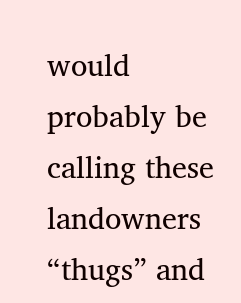would probably be calling these landowners “thugs” and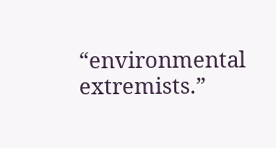“environmental extremists.”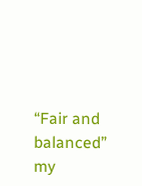“Fair and balanced” my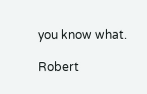you know what.

Robert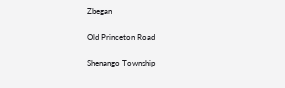Zbegan

Old Princeton Road

Shenango Township